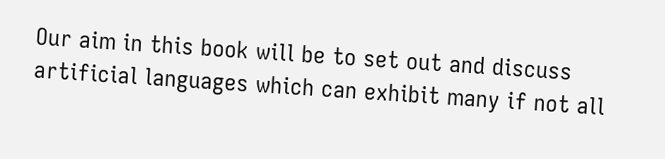Our aim in this book will be to set out and discuss artificial languages which can exhibit many if not all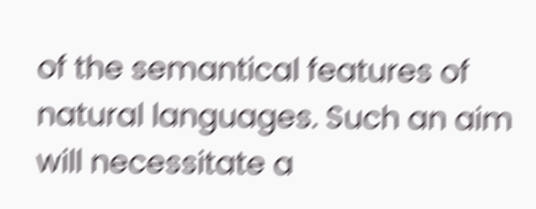of the semantical features of natural languages. Such an aim will necessitate a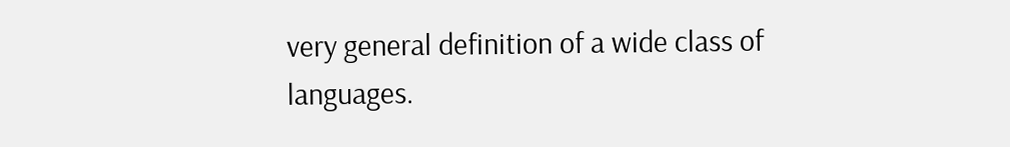very general definition of a wide class of languages.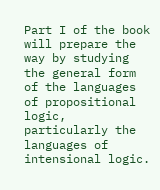Part I of the book will prepare the way by studying the general form of the languages of propositional logic, particularly the languages of intensional logic.